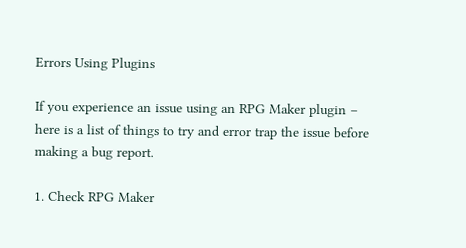Errors Using Plugins

If you experience an issue using an RPG Maker plugin – here is a list of things to try and error trap the issue before making a bug report.

1. Check RPG Maker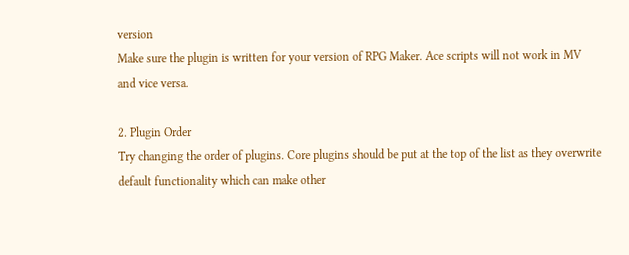version
Make sure the plugin is written for your version of RPG Maker. Ace scripts will not work in MV and vice versa.

2. Plugin Order
Try changing the order of plugins. Core plugins should be put at the top of the list as they overwrite default functionality which can make other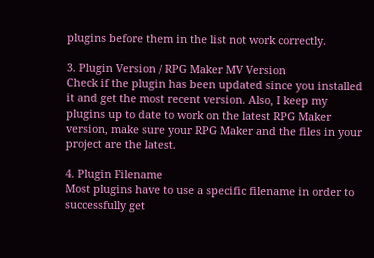plugins before them in the list not work correctly.

3. Plugin Version / RPG Maker MV Version
Check if the plugin has been updated since you installed it and get the most recent version. Also, I keep my plugins up to date to work on the latest RPG Maker version, make sure your RPG Maker and the files in your project are the latest.

4. Plugin Filename
Most plugins have to use a specific filename in order to successfully get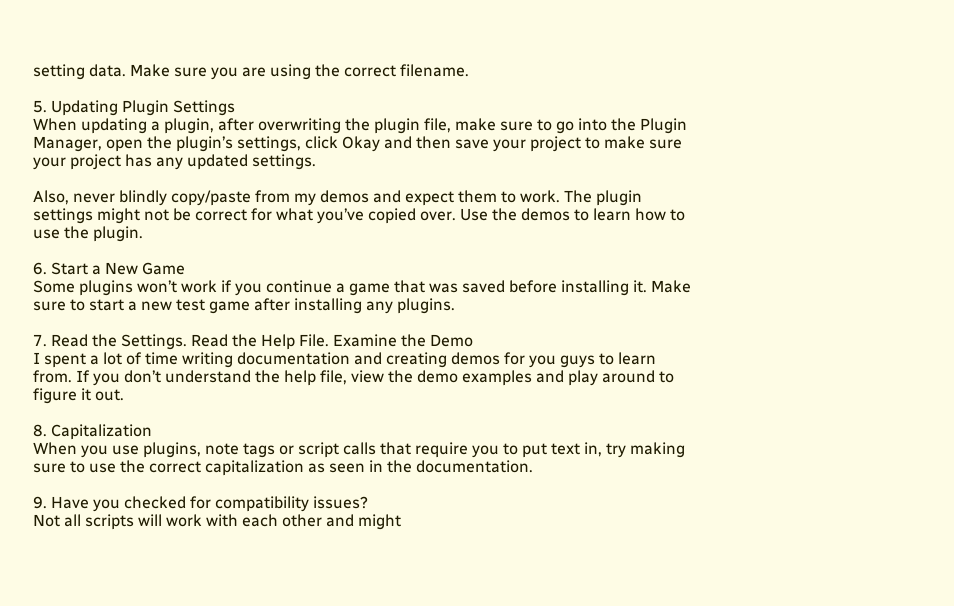setting data. Make sure you are using the correct filename.

5. Updating Plugin Settings
When updating a plugin, after overwriting the plugin file, make sure to go into the Plugin Manager, open the plugin’s settings, click Okay and then save your project to make sure your project has any updated settings.

Also, never blindly copy/paste from my demos and expect them to work. The plugin settings might not be correct for what you’ve copied over. Use the demos to learn how to use the plugin.

6. Start a New Game
Some plugins won’t work if you continue a game that was saved before installing it. Make sure to start a new test game after installing any plugins.

7. Read the Settings. Read the Help File. Examine the Demo
I spent a lot of time writing documentation and creating demos for you guys to learn from. If you don’t understand the help file, view the demo examples and play around to figure it out.

8. Capitalization
When you use plugins, note tags or script calls that require you to put text in, try making sure to use the correct capitalization as seen in the documentation.

9. Have you checked for compatibility issues?
Not all scripts will work with each other and might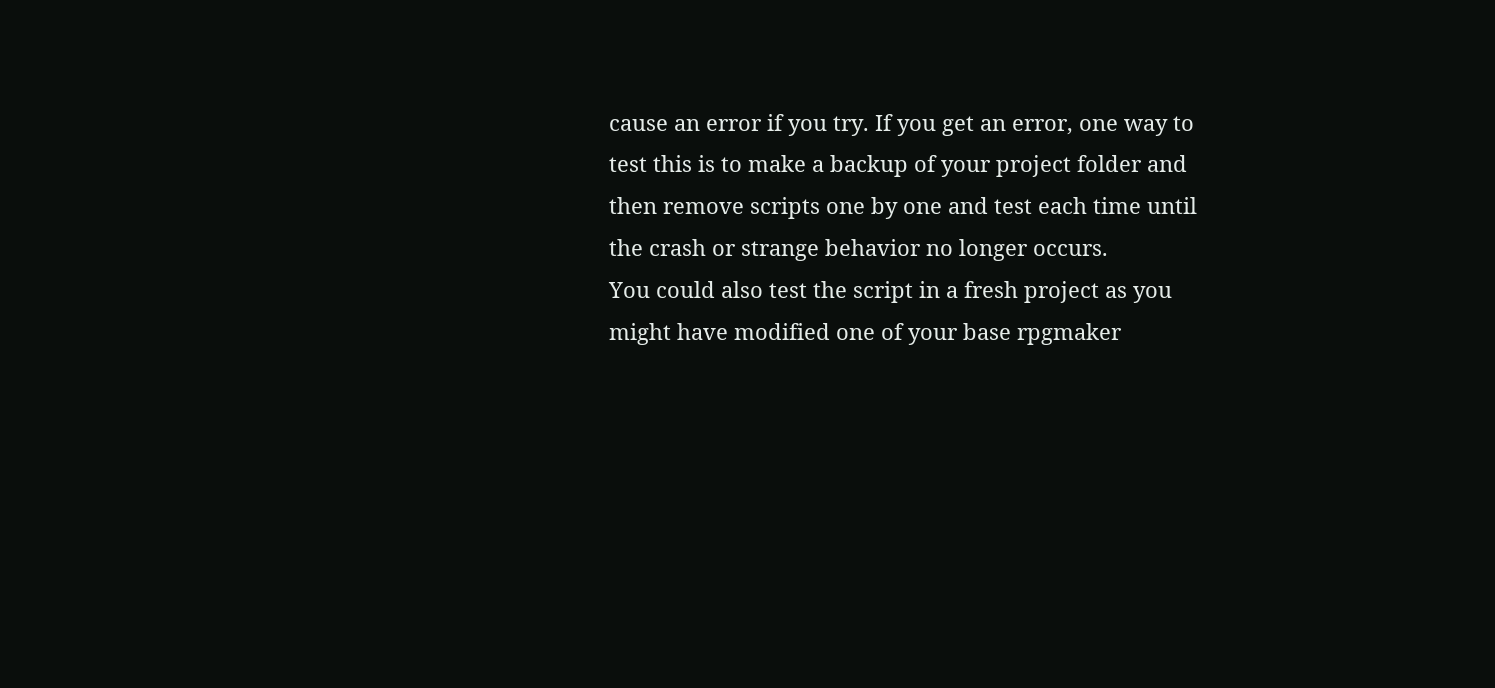cause an error if you try. If you get an error, one way to test this is to make a backup of your project folder and then remove scripts one by one and test each time until the crash or strange behavior no longer occurs.
You could also test the script in a fresh project as you might have modified one of your base rpgmaker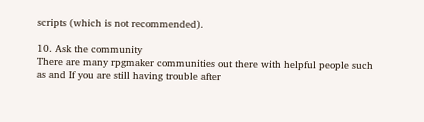scripts (which is not recommended).

10. Ask the community
There are many rpgmaker communities out there with helpful people such as and If you are still having trouble after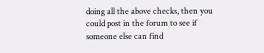doing all the above checks, then you could post in the forum to see if someone else can find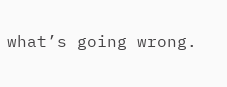what’s going wrong.